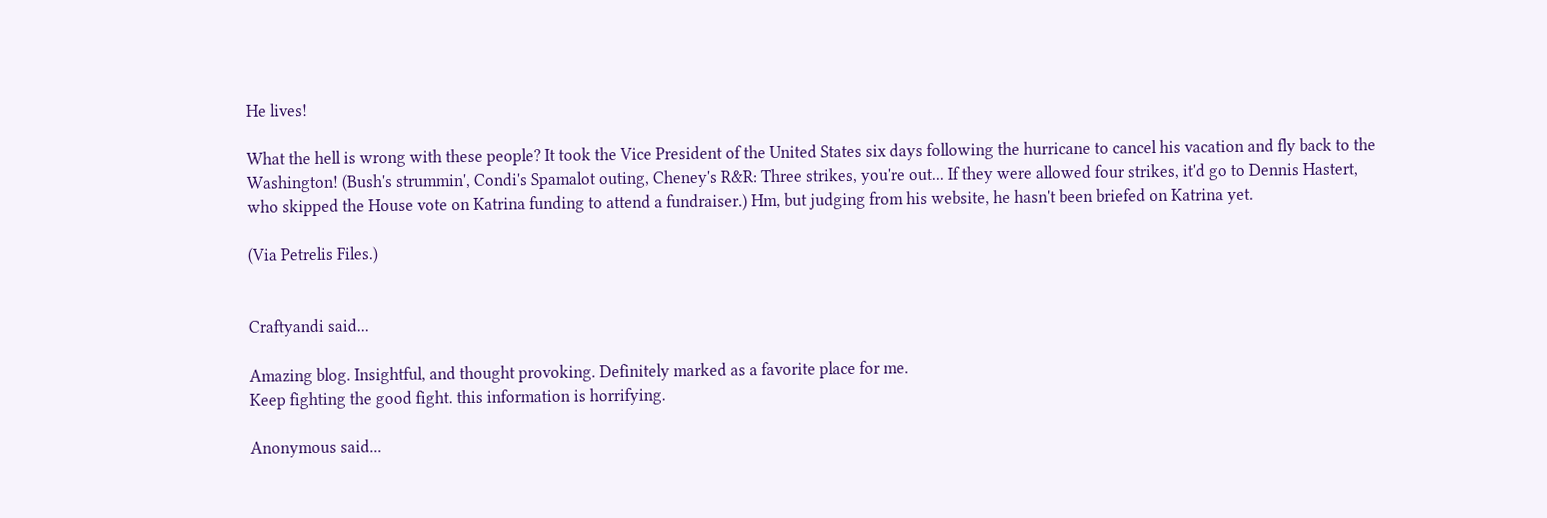He lives!

What the hell is wrong with these people? It took the Vice President of the United States six days following the hurricane to cancel his vacation and fly back to the Washington! (Bush's strummin', Condi's Spamalot outing, Cheney's R&R: Three strikes, you're out... If they were allowed four strikes, it'd go to Dennis Hastert, who skipped the House vote on Katrina funding to attend a fundraiser.) Hm, but judging from his website, he hasn't been briefed on Katrina yet.

(Via Petrelis Files.)


Craftyandi said...

Amazing blog. Insightful, and thought provoking. Definitely marked as a favorite place for me.
Keep fighting the good fight. this information is horrifying.

Anonymous said...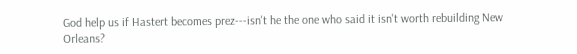God help us if Hastert becomes prez---isn't he the one who said it isn't worth rebuilding New Orleans?